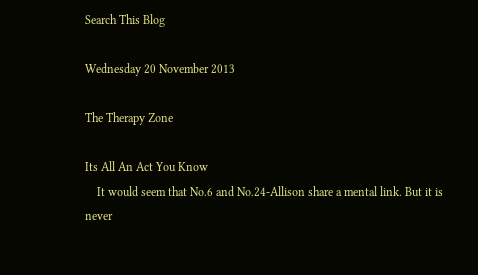Search This Blog

Wednesday 20 November 2013

The Therapy Zone

Its All An Act You Know
    It would seem that No.6 and No.24-Allison share a mental link. But it is never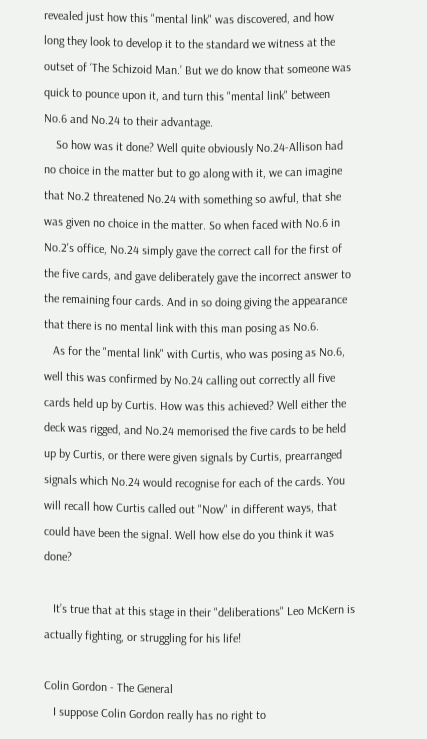revealed just how this "mental link" was discovered, and how long they look to develop it to the standard we witness at the outset of ‘The Schizoid Man.’ But we do know that someone was quick to pounce upon it, and turn this "mental link" between No.6 and No.24 to their advantage.
    So how was it done? Well quite obviously No.24-Allison had no choice in the matter but to go along with it, we can imagine that No.2 threatened No.24 with something so awful, that she was given no choice in the matter. So when faced with No.6 in No.2's office, No.24 simply gave the correct call for the first of the five cards, and gave deliberately gave the incorrect answer to the remaining four cards. And in so doing giving the appearance that there is no mental link with this man posing as No.6.
   As for the "mental link" with Curtis, who was posing as No.6, well this was confirmed by No.24 calling out correctly all five cards held up by Curtis. How was this achieved? Well either the deck was rigged, and No.24 memorised the five cards to be held up by Curtis, or there were given signals by Curtis, prearranged signals which No.24 would recognise for each of the cards. You will recall how Curtis called out "Now" in different ways, that could have been the signal. Well how else do you think it was done?

   It’s true that at this stage in their "deliberations" Leo McKern is actually fighting, or struggling for his life!

Colin Gordon - The General
   I suppose Colin Gordon really has no right to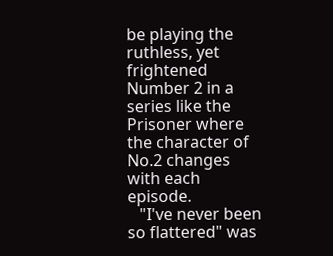be playing the ruthless, yet frightened Number 2 in a series like the Prisoner where the character of No.2 changes with each episode.
   "I've never been so flattered" was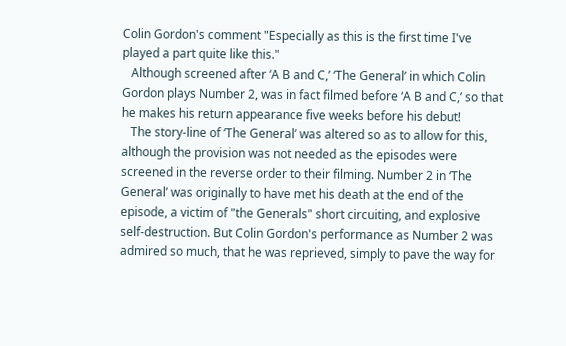Colin Gordon's comment "Especially as this is the first time I've played a part quite like this."
   Although screened after ‘A B and C,’ ‘The General’ in which Colin Gordon plays Number 2, was in fact filmed before ‘A B and C,’ so that he makes his return appearance five weeks before his debut!
   The story-line of ‘The General’ was altered so as to allow for this, although the provision was not needed as the episodes were screened in the reverse order to their filming. Number 2 in ‘The General’ was originally to have met his death at the end of the episode, a victim of "the Generals" short circuiting, and explosive self-destruction. But Colin Gordon's performance as Number 2 was admired so much, that he was reprieved, simply to pave the way for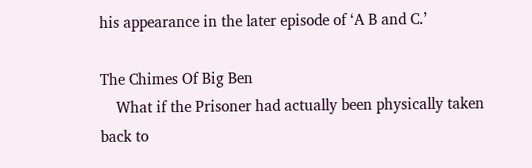his appearance in the later episode of ‘A B and C.’

The Chimes Of Big Ben
    What if the Prisoner had actually been physically taken back to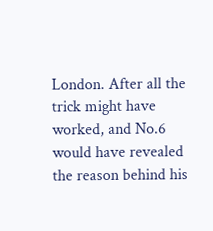London. After all the trick might have worked, and No.6 would have revealed the reason behind his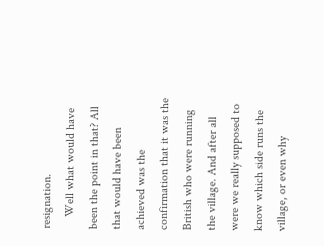resignation.
    Well what would have been the point in that? All that would have been achieved was the confirmation that it was the British who were running the village. And after all were we really supposed to know which side runs the village, or even why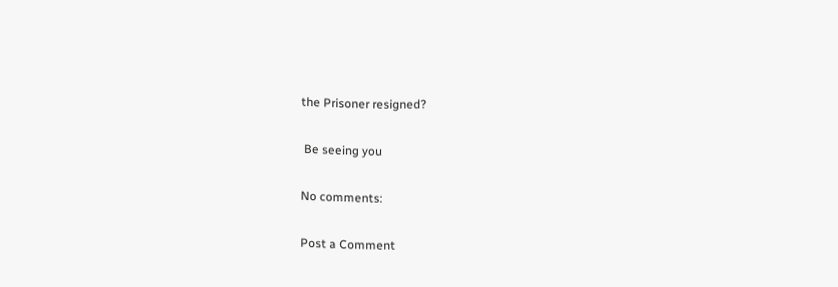the Prisoner resigned?

 Be seeing you

No comments:

Post a Comment